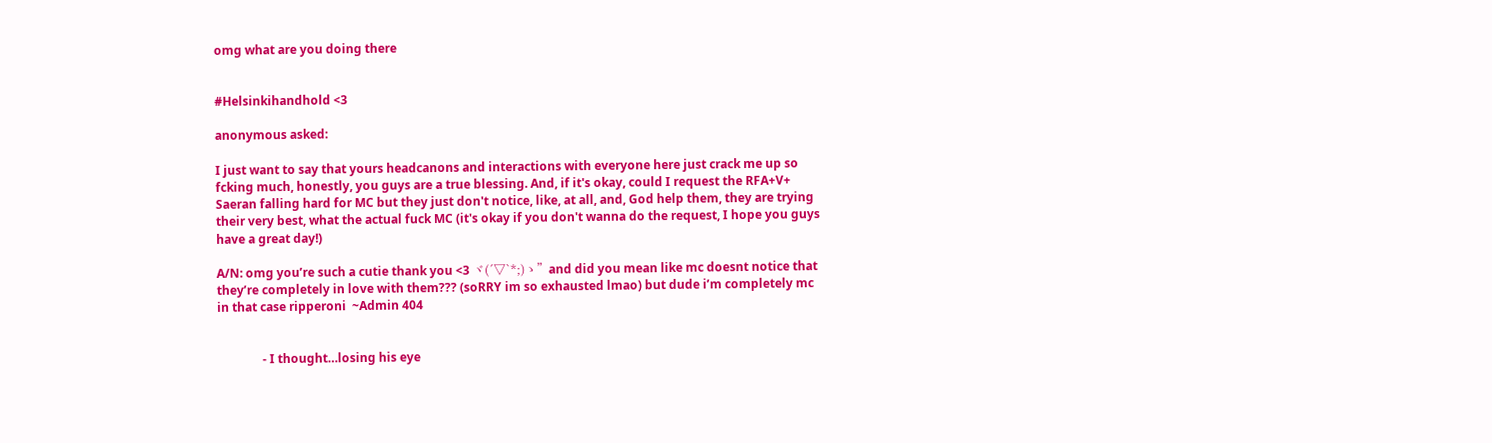omg what are you doing there


#Helsinkihandhold <3

anonymous asked:

I just want to say that yours headcanons and interactions with everyone here just crack me up so fcking much, honestly, you guys are a true blessing. And, if it's okay, could I request the RFA+V+ Saeran falling hard for MC but they just don't notice, like, at all, and, God help them, they are trying their very best, what the actual fuck MC (it's okay if you don't wanna do the request, I hope you guys have a great day!)

A/N: omg you’re such a cutie thank you <3 ヾ(´▽`*;)ゝ”and did you mean like mc doesnt notice that they’re completely in love with them??? (soRRY im so exhausted lmao) but dude i’m completely mc in that case ripperoni  ~Admin 404


               - I thought…losing his eye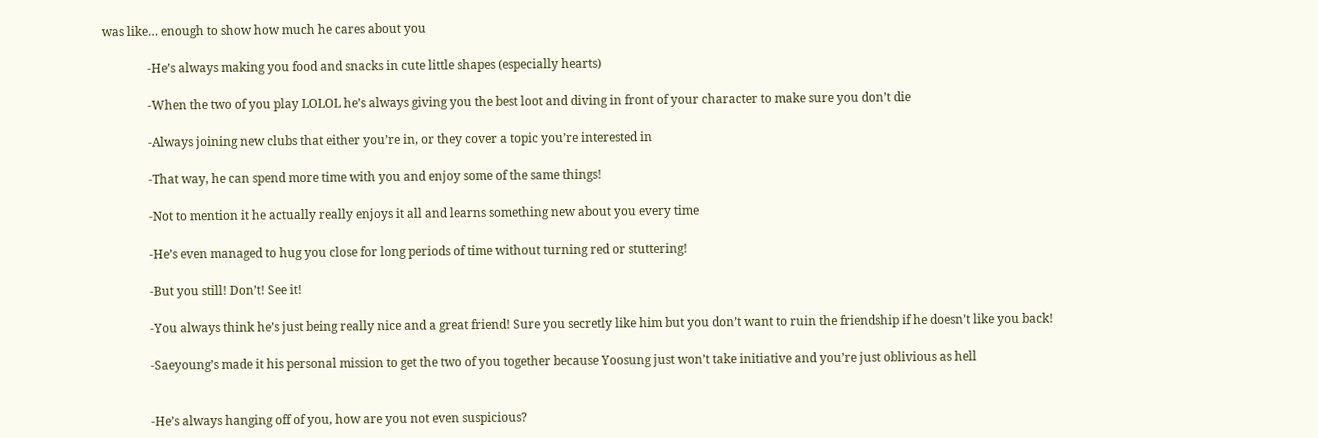was like… enough to show how much he cares about you

               -He’s always making you food and snacks in cute little shapes (especially hearts)

               -When the two of you play LOLOL he’s always giving you the best loot and diving in front of your character to make sure you don’t die

               -Always joining new clubs that either you’re in, or they cover a topic you’re interested in

               -That way, he can spend more time with you and enjoy some of the same things!

               -Not to mention it he actually really enjoys it all and learns something new about you every time

               -He’s even managed to hug you close for long periods of time without turning red or stuttering!

               -But you still! Don’t! See it!

               -You always think he’s just being really nice and a great friend! Sure you secretly like him but you don’t want to ruin the friendship if he doesn’t like you back!

               -Saeyoung’s made it his personal mission to get the two of you together because Yoosung just won’t take initiative and you’re just oblivious as hell


               -He’s always hanging off of you, how are you not even suspicious?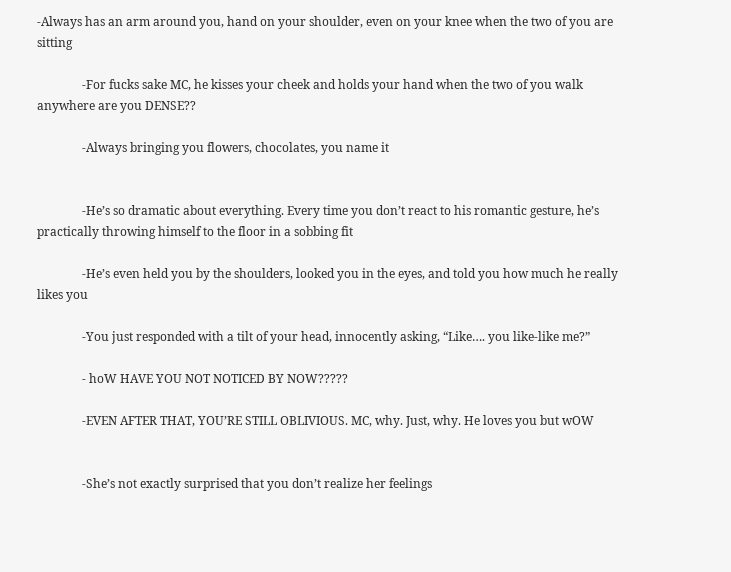-Always has an arm around you, hand on your shoulder, even on your knee when the two of you are sitting

               -For fucks sake MC, he kisses your cheek and holds your hand when the two of you walk anywhere are you DENSE??

               -Always bringing you flowers, chocolates, you name it


               -He’s so dramatic about everything. Every time you don’t react to his romantic gesture, he’s practically throwing himself to the floor in a sobbing fit

               -He’s even held you by the shoulders, looked you in the eyes, and told you how much he really likes you

               -You just responded with a tilt of your head, innocently asking, “Like…. you like-like me?”

               - hoW HAVE YOU NOT NOTICED BY NOW?????

               -EVEN AFTER THAT, YOU’RE STILL OBLIVIOUS. MC, why. Just, why. He loves you but wOW


               -She’s not exactly surprised that you don’t realize her feelings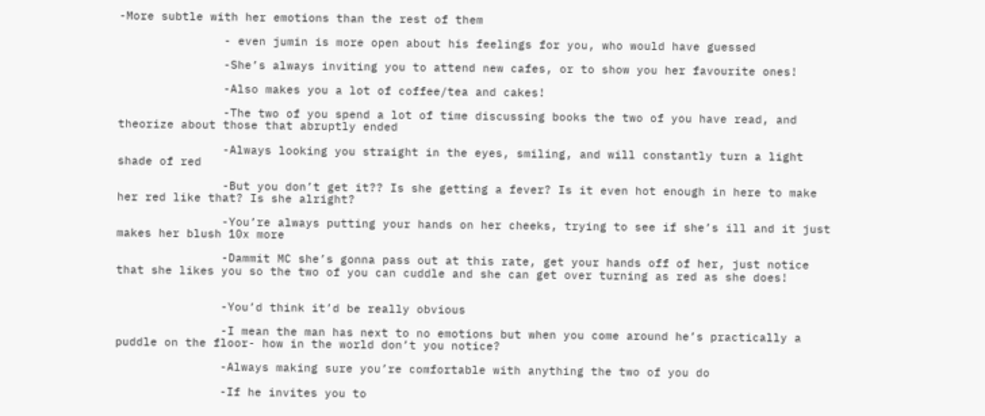-More subtle with her emotions than the rest of them

               - even jumin is more open about his feelings for you, who would have guessed

               -She’s always inviting you to attend new cafes, or to show you her favourite ones!

               -Also makes you a lot of coffee/tea and cakes!

               -The two of you spend a lot of time discussing books the two of you have read, and theorize about those that abruptly ended

               -Always looking you straight in the eyes, smiling, and will constantly turn a light shade of red

               -But you don’t get it?? Is she getting a fever? Is it even hot enough in here to make her red like that? Is she alright?

               -You’re always putting your hands on her cheeks, trying to see if she’s ill and it just makes her blush 10x more

               -Dammit MC she’s gonna pass out at this rate, get your hands off of her, just notice that she likes you so the two of you can cuddle and she can get over turning as red as she does!


               -You’d think it’d be really obvious

               -I mean the man has next to no emotions but when you come around he’s practically a puddle on the floor- how in the world don’t you notice?

               -Always making sure you’re comfortable with anything the two of you do

               -If he invites you to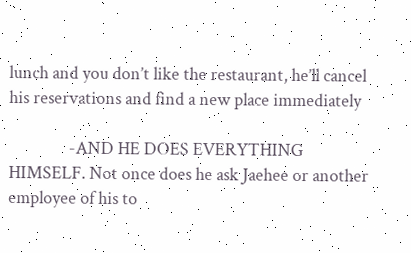lunch and you don’t like the restaurant, he’ll cancel his reservations and find a new place immediately

               -AND HE DOES EVERYTHING HIMSELF. Not once does he ask Jaehee or another employee of his to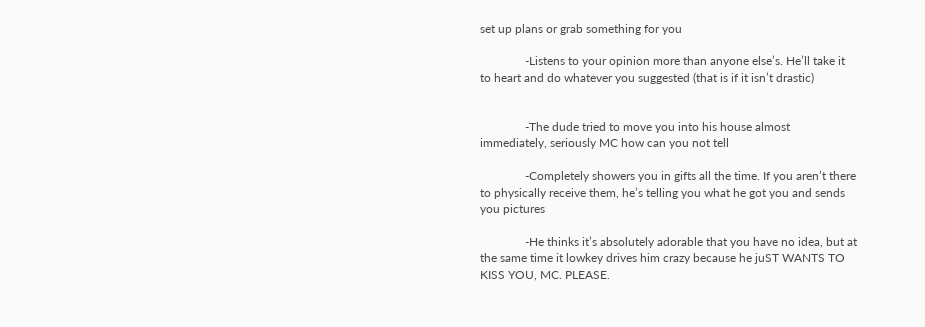set up plans or grab something for you

               -Listens to your opinion more than anyone else’s. He’ll take it to heart and do whatever you suggested (that is if it isn’t drastic)


               -The dude tried to move you into his house almost immediately, seriously MC how can you not tell

               -Completely showers you in gifts all the time. If you aren’t there to physically receive them, he’s telling you what he got you and sends you pictures

               -He thinks it’s absolutely adorable that you have no idea, but at the same time it lowkey drives him crazy because he juST WANTS TO KISS YOU, MC. PLEASE.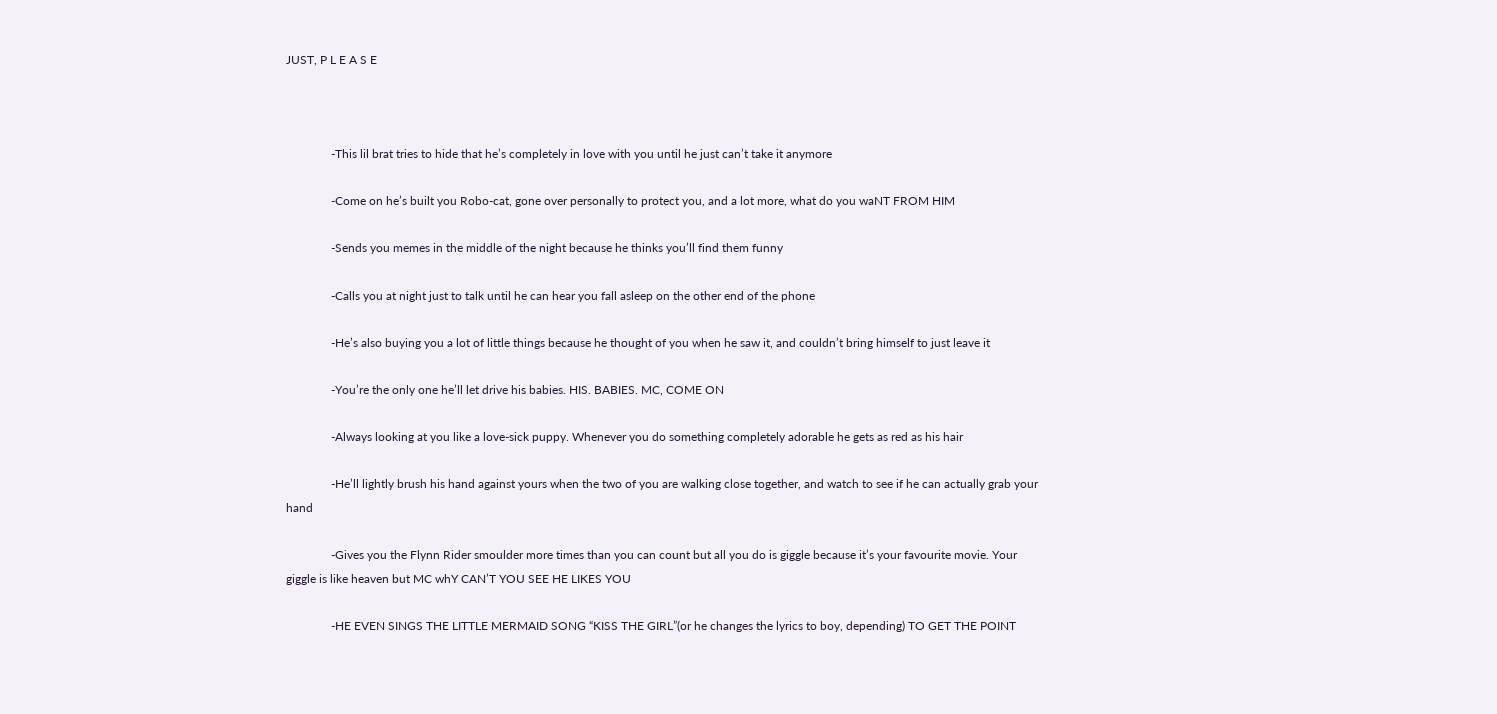JUST, P L E A S E



               -This lil brat tries to hide that he’s completely in love with you until he just can’t take it anymore

               -Come on he’s built you Robo-cat, gone over personally to protect you, and a lot more, what do you waNT FROM HIM

               -Sends you memes in the middle of the night because he thinks you’ll find them funny

               -Calls you at night just to talk until he can hear you fall asleep on the other end of the phone

               -He’s also buying you a lot of little things because he thought of you when he saw it, and couldn’t bring himself to just leave it

               -You’re the only one he’ll let drive his babies. HIS. BABIES. MC, COME ON

               -Always looking at you like a love-sick puppy. Whenever you do something completely adorable he gets as red as his hair

               -He’ll lightly brush his hand against yours when the two of you are walking close together, and watch to see if he can actually grab your hand

               -Gives you the Flynn Rider smoulder more times than you can count but all you do is giggle because it’s your favourite movie. Your giggle is like heaven but MC whY CAN’T YOU SEE HE LIKES YOU

               -HE EVEN SINGS THE LITTLE MERMAID SONG “KISS THE GIRL”(or he changes the lyrics to boy, depending) TO GET THE POINT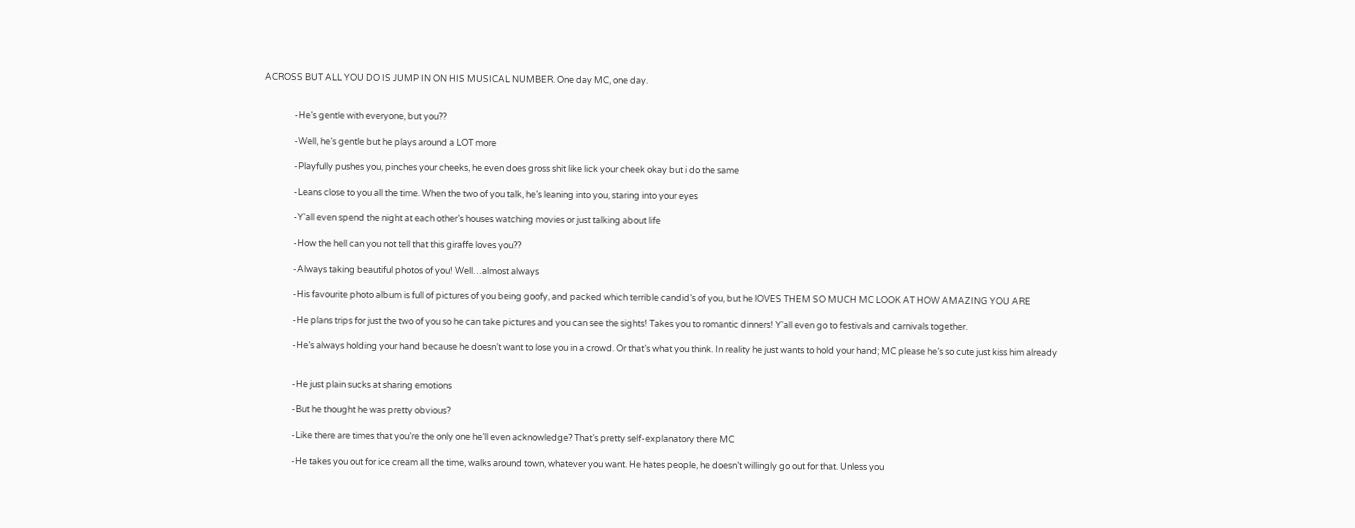ACROSS BUT ALL YOU DO IS JUMP IN ON HIS MUSICAL NUMBER. One day MC, one day.


               -He’s gentle with everyone, but you??

               -Well, he’s gentle but he plays around a LOT more

               -Playfully pushes you, pinches your cheeks, he even does gross shit like lick your cheek okay but i do the same

               -Leans close to you all the time. When the two of you talk, he’s leaning into you, staring into your eyes

               -Y'all even spend the night at each other’s houses watching movies or just talking about life

               -How the hell can you not tell that this giraffe loves you??

               -Always taking beautiful photos of you! Well…almost always

               -His favourite photo album is full of pictures of you being goofy, and packed which terrible candid’s of you, but he lOVES THEM SO MUCH MC LOOK AT HOW AMAZING YOU ARE

               -He plans trips for just the two of you so he can take pictures and you can see the sights! Takes you to romantic dinners! Y'all even go to festivals and carnivals together.

               -He’s always holding your hand because he doesn’t want to lose you in a crowd. Or that’s what you think. In reality he just wants to hold your hand; MC please he’s so cute just kiss him already


               -He just plain sucks at sharing emotions

               -But he thought he was pretty obvious?

               -Like there are times that you’re the only one he’ll even acknowledge? That’s pretty self-explanatory there MC

               -He takes you out for ice cream all the time, walks around town, whatever you want. He hates people, he doesn’t willingly go out for that. Unless you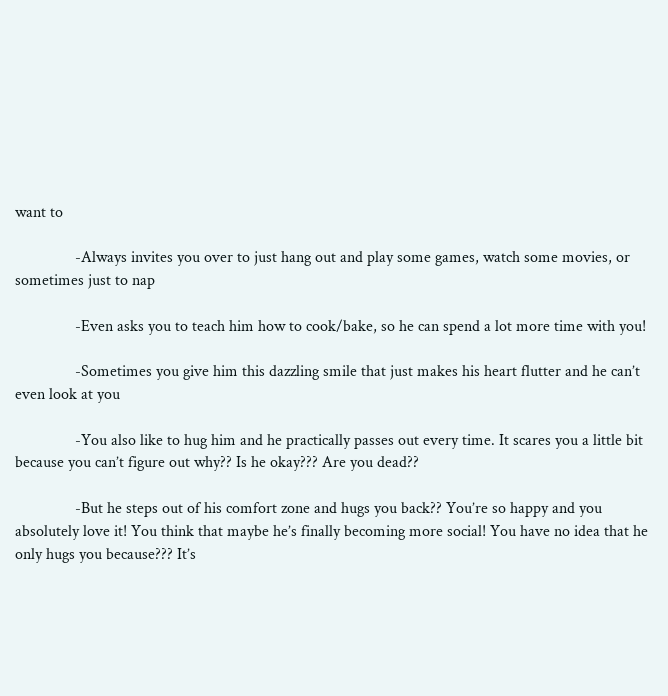want to

               -Always invites you over to just hang out and play some games, watch some movies, or sometimes just to nap

               -Even asks you to teach him how to cook/bake, so he can spend a lot more time with you!

               -Sometimes you give him this dazzling smile that just makes his heart flutter and he can’t even look at you

               -You also like to hug him and he practically passes out every time. It scares you a little bit because you can’t figure out why?? Is he okay??? Are you dead??

               -But he steps out of his comfort zone and hugs you back?? You’re so happy and you absolutely love it! You think that maybe he’s finally becoming more social! You have no idea that he only hugs you because??? It’s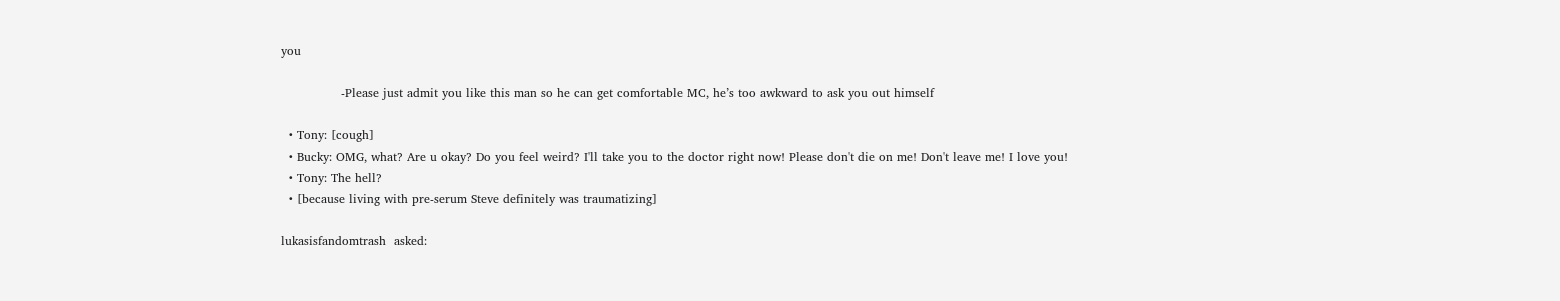you

               -Please just admit you like this man so he can get comfortable MC, he’s too awkward to ask you out himself

  • Tony: [cough]
  • Bucky: OMG, what? Are u okay? Do you feel weird? I'll take you to the doctor right now! Please don't die on me! Don't leave me! I love you!
  • Tony: The hell?
  • [because living with pre-serum Steve definitely was traumatizing]

lukasisfandomtrash  asked: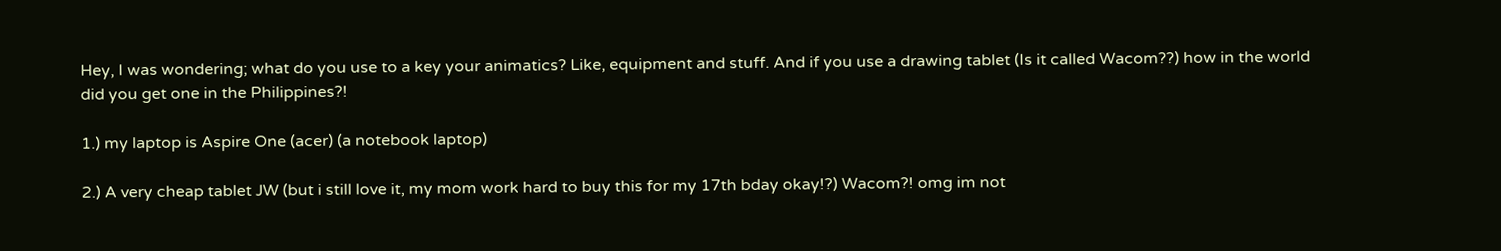Hey, I was wondering; what do you use to a key your animatics? Like, equipment and stuff. And if you use a drawing tablet (Is it called Wacom??) how in the world did you get one in the Philippines?!

1.) my laptop is Aspire One (acer) (a notebook laptop)

2.) A very cheap tablet JW (but i still love it, my mom work hard to buy this for my 17th bday okay!?) Wacom?! omg im not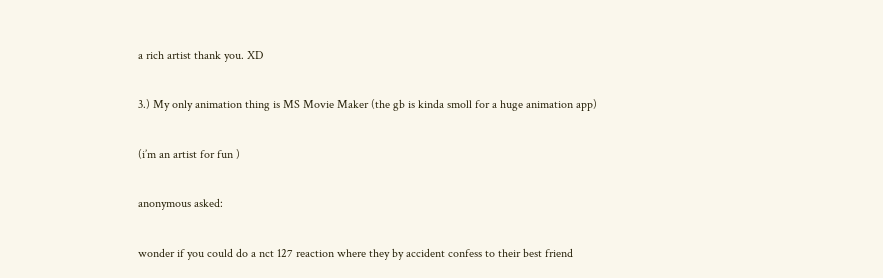a rich artist thank you. XD

3.) My only animation thing is MS Movie Maker (the gb is kinda smoll for a huge animation app)

(i’m an artist for fun )

anonymous asked:

wonder if you could do a nct 127 reaction where they by accident confess to their best friend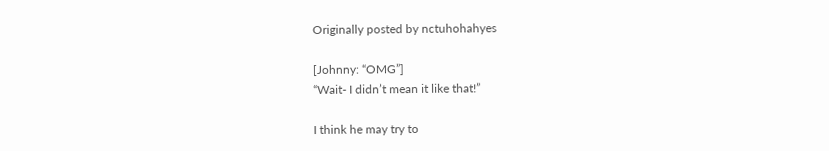Originally posted by nctuhohahyes

[Johnny: “OMG”]
“Wait- I didn’t mean it like that!”

I think he may try to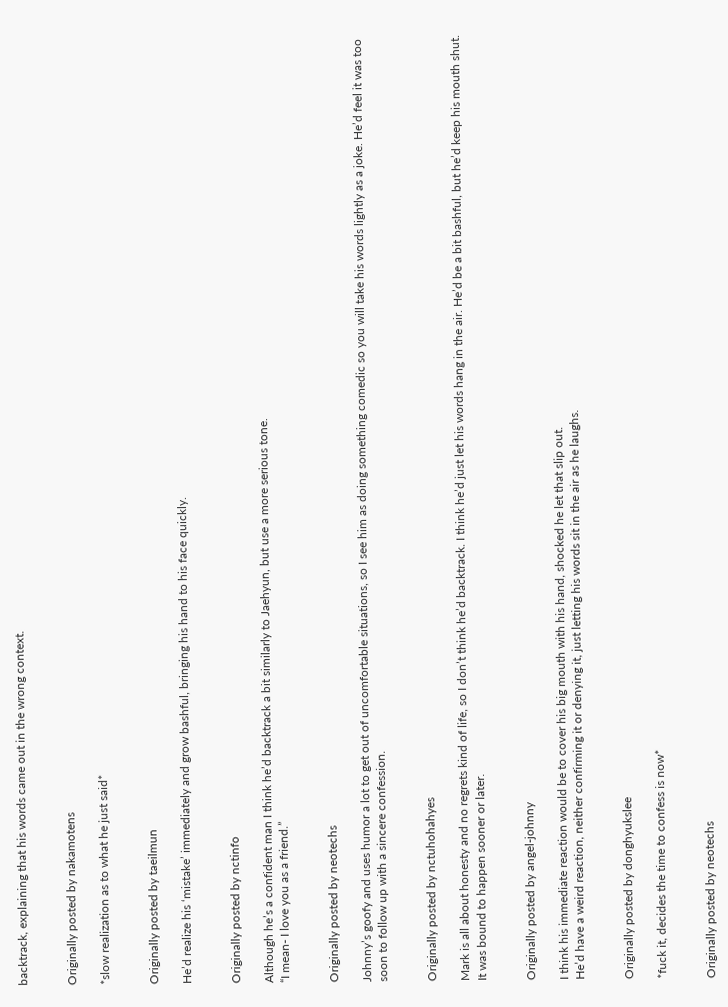backtrack, explaining that his words came out in the wrong context.


Originally posted by nakamotens

*slow realization as to what he just said*


Originally posted by taeilmun

He’d realize his ‘mistake’ immediately and grow bashful, bringing his hand to his face quickly.


Originally posted by nctinfo

Although he’s a confident man I think he’d backtrack a bit similarly to Jaehyun, but use a more serious tone.
“I mean- I love you as a friend.”


Originally posted by neotechs

Johnny’s goofy and uses humor a lot to get out of uncomfortable situations, so I see him as doing something comedic so you will take his words lightly as a joke. He’d feel it was too soon to follow up with a sincere confession.


Originally posted by nctuhohahyes

Mark is all about honesty and no regrets kind of life, so I don’t think he’d backtrack. I think he’d just let his words hang in the air. He’d be a bit bashful, but he’d keep his mouth shut.
It was bound to happen sooner or later.


Originally posted by angel-johnny

I think his immediate reaction would be to cover his big mouth with his hand, shocked he let that slip out.
He’d have a weird reaction, neither confirming it or denying it, just letting his words sit in the air as he laughs.


Originally posted by donghyukslee

*fuck it, decides the time to confess is now*


Originally posted by neotechs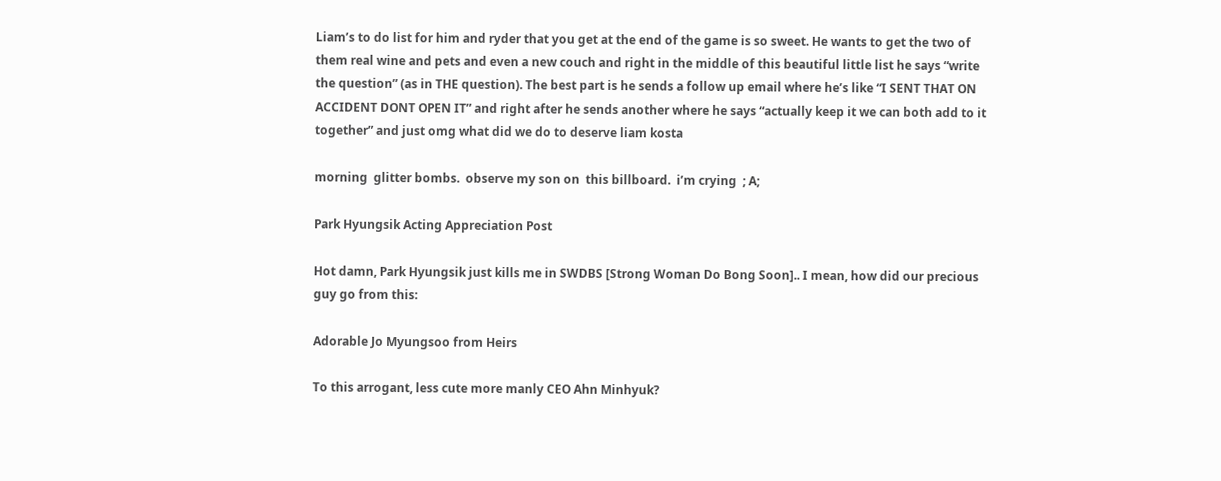Liam’s to do list for him and ryder that you get at the end of the game is so sweet. He wants to get the two of them real wine and pets and even a new couch and right in the middle of this beautiful little list he says “write the question” (as in THE question). The best part is he sends a follow up email where he’s like “I SENT THAT ON ACCIDENT DONT OPEN IT” and right after he sends another where he says “actually keep it we can both add to it together” and just omg what did we do to deserve liam kosta

morning  glitter bombs.  observe my son on  this billboard.  i’m crying  ; A;

Park Hyungsik Acting Appreciation Post

Hot damn, Park Hyungsik just kills me in SWDBS [Strong Woman Do Bong Soon].. I mean, how did our precious guy go from this:

Adorable Jo Myungsoo from Heirs

To this arrogant, less cute more manly CEO Ahn Minhyuk?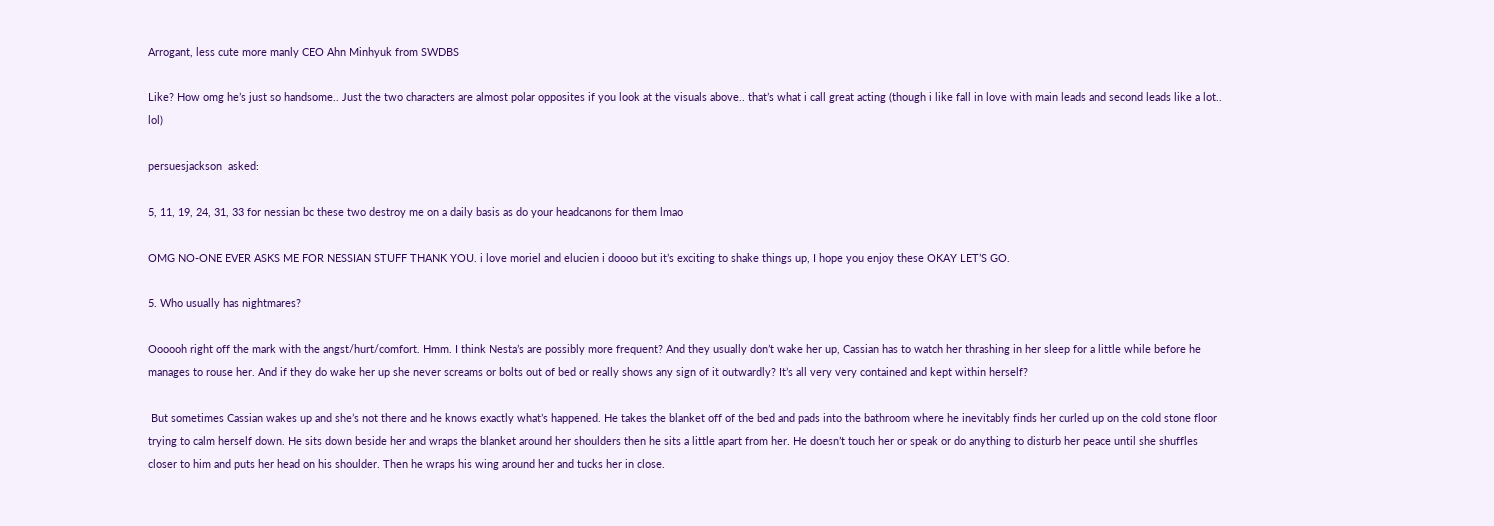Arrogant, less cute more manly CEO Ahn Minhyuk from SWDBS

Like? How omg he’s just so handsome.. Just the two characters are almost polar opposites if you look at the visuals above.. that’s what i call great acting (though i like fall in love with main leads and second leads like a lot.. lol)

persuesjackson  asked:

5, 11, 19, 24, 31, 33 for nessian bc these two destroy me on a daily basis as do your headcanons for them lmao

OMG NO-ONE EVER ASKS ME FOR NESSIAN STUFF THANK YOU. i love moriel and elucien i doooo but it’s exciting to shake things up, I hope you enjoy these OKAY LET’S GO.

5. Who usually has nightmares?

Oooooh right off the mark with the angst/hurt/comfort. Hmm. I think Nesta’s are possibly more frequent? And they usually don’t wake her up, Cassian has to watch her thrashing in her sleep for a little while before he manages to rouse her. And if they do wake her up she never screams or bolts out of bed or really shows any sign of it outwardly? It’s all very very contained and kept within herself?

 But sometimes Cassian wakes up and she’s not there and he knows exactly what’s happened. He takes the blanket off of the bed and pads into the bathroom where he inevitably finds her curled up on the cold stone floor trying to calm herself down. He sits down beside her and wraps the blanket around her shoulders then he sits a little apart from her. He doesn’t touch her or speak or do anything to disturb her peace until she shuffles closer to him and puts her head on his shoulder. Then he wraps his wing around her and tucks her in close.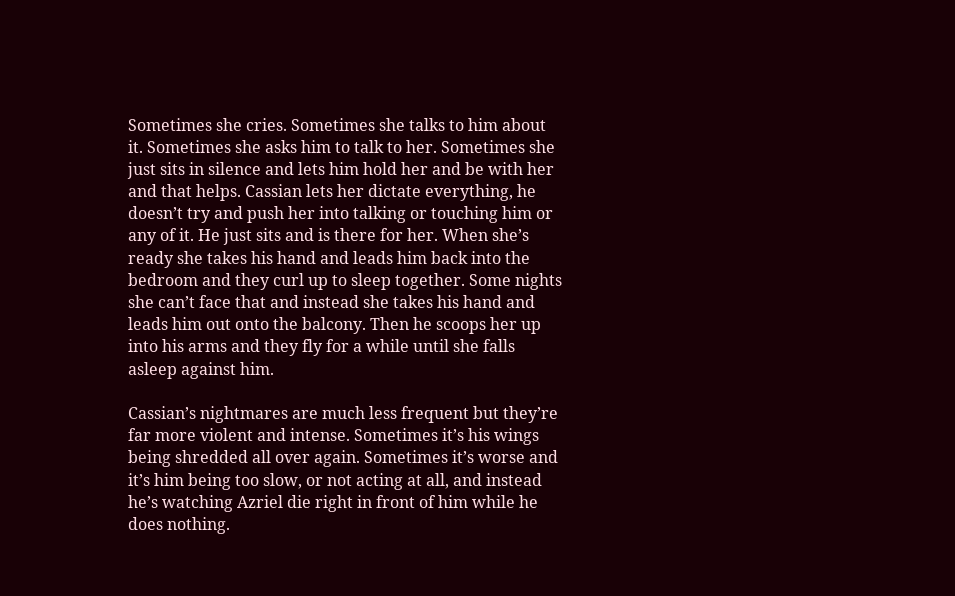Sometimes she cries. Sometimes she talks to him about it. Sometimes she asks him to talk to her. Sometimes she just sits in silence and lets him hold her and be with her and that helps. Cassian lets her dictate everything, he doesn’t try and push her into talking or touching him or any of it. He just sits and is there for her. When she’s ready she takes his hand and leads him back into the bedroom and they curl up to sleep together. Some nights she can’t face that and instead she takes his hand and leads him out onto the balcony. Then he scoops her up into his arms and they fly for a while until she falls asleep against him.

Cassian’s nightmares are much less frequent but they’re far more violent and intense. Sometimes it’s his wings being shredded all over again. Sometimes it’s worse and it’s him being too slow, or not acting at all, and instead he’s watching Azriel die right in front of him while he does nothing.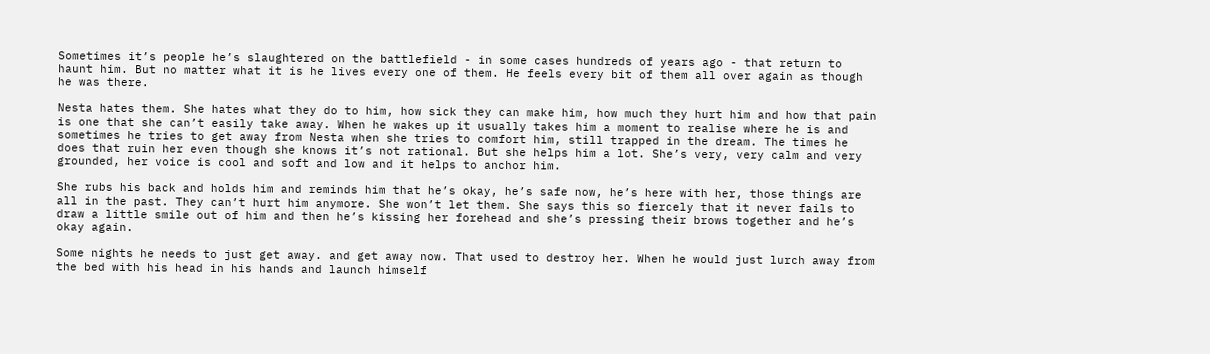Sometimes it’s people he’s slaughtered on the battlefield - in some cases hundreds of years ago - that return to haunt him. But no matter what it is he lives every one of them. He feels every bit of them all over again as though he was there.

Nesta hates them. She hates what they do to him, how sick they can make him, how much they hurt him and how that pain is one that she can’t easily take away. When he wakes up it usually takes him a moment to realise where he is and sometimes he tries to get away from Nesta when she tries to comfort him, still trapped in the dream. The times he does that ruin her even though she knows it’s not rational. But she helps him a lot. She’s very, very calm and very grounded, her voice is cool and soft and low and it helps to anchor him.

She rubs his back and holds him and reminds him that he’s okay, he’s safe now, he’s here with her, those things are all in the past. They can’t hurt him anymore. She won’t let them. She says this so fiercely that it never fails to draw a little smile out of him and then he’s kissing her forehead and she’s pressing their brows together and he’s okay again.

Some nights he needs to just get away. and get away now. That used to destroy her. When he would just lurch away from the bed with his head in his hands and launch himself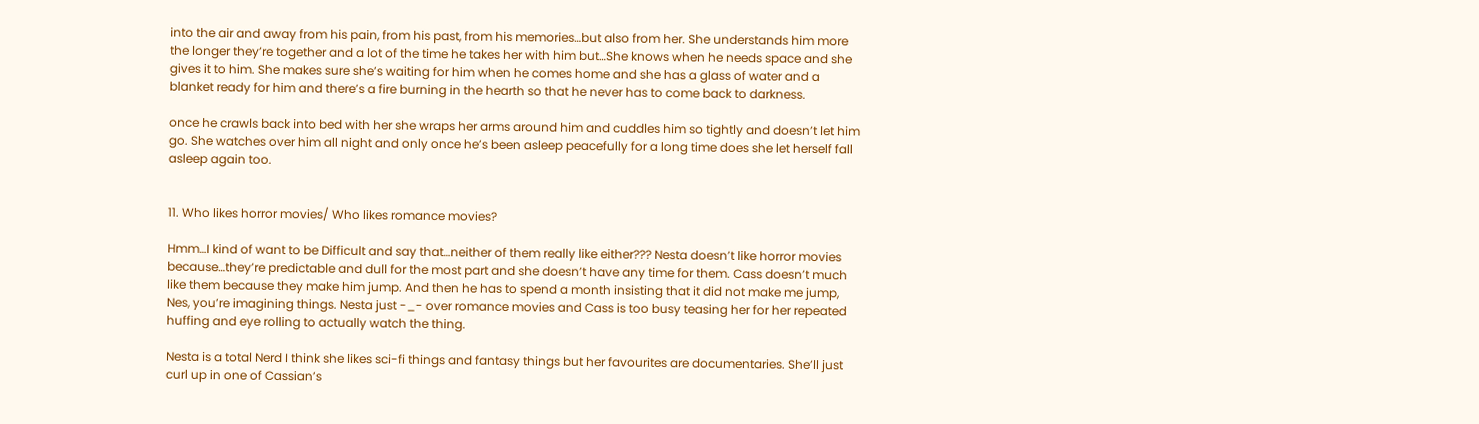into the air and away from his pain, from his past, from his memories…but also from her. She understands him more the longer they’re together and a lot of the time he takes her with him but…She knows when he needs space and she gives it to him. She makes sure she’s waiting for him when he comes home and she has a glass of water and a blanket ready for him and there’s a fire burning in the hearth so that he never has to come back to darkness.

once he crawls back into bed with her she wraps her arms around him and cuddles him so tightly and doesn’t let him go. She watches over him all night and only once he’s been asleep peacefully for a long time does she let herself fall asleep again too.


11. Who likes horror movies/ Who likes romance movies?

Hmm…I kind of want to be Difficult and say that…neither of them really like either??? Nesta doesn’t like horror movies because…they’re predictable and dull for the most part and she doesn’t have any time for them. Cass doesn’t much like them because they make him jump. And then he has to spend a month insisting that it did not make me jump, Nes, you’re imagining things. Nesta just -_- over romance movies and Cass is too busy teasing her for her repeated huffing and eye rolling to actually watch the thing.

Nesta is a total Nerd I think she likes sci-fi things and fantasy things but her favourites are documentaries. She’ll just curl up in one of Cassian’s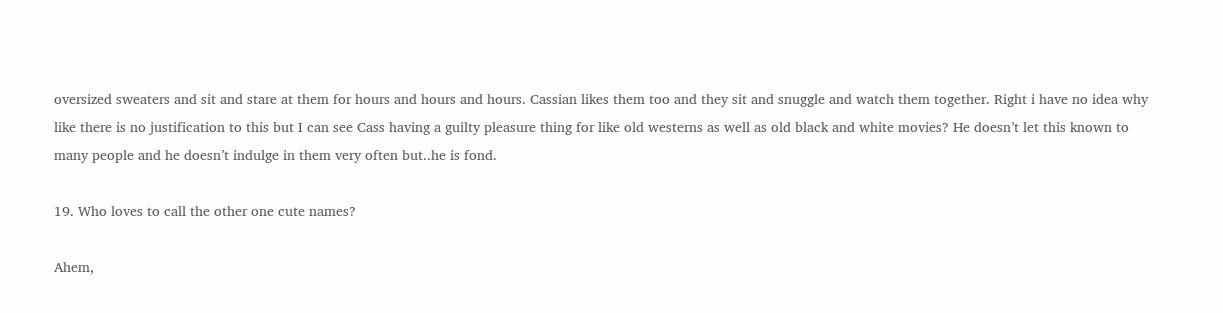oversized sweaters and sit and stare at them for hours and hours and hours. Cassian likes them too and they sit and snuggle and watch them together. Right i have no idea why like there is no justification to this but I can see Cass having a guilty pleasure thing for like old westerns as well as old black and white movies? He doesn’t let this known to many people and he doesn’t indulge in them very often but..he is fond.

19. Who loves to call the other one cute names?

Ahem,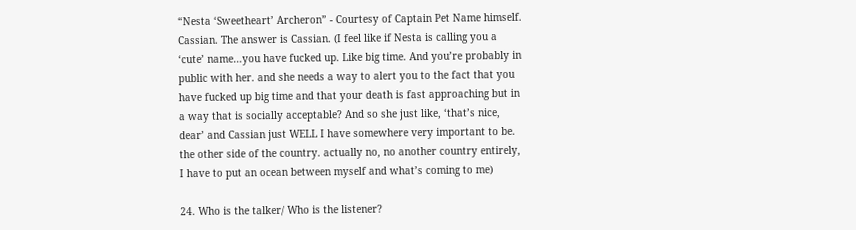“Nesta ‘Sweetheart’ Archeron” - Courtesy of Captain Pet Name himself. Cassian. The answer is Cassian. (I feel like if Nesta is calling you a ‘cute’ name…you have fucked up. Like big time. And you’re probably in public with her. and she needs a way to alert you to the fact that you have fucked up big time and that your death is fast approaching but in a way that is socially acceptable? And so she just like, ‘that’s nice, dear’ and Cassian just WELL I have somewhere very important to be. the other side of the country. actually no, no another country entirely, I have to put an ocean between myself and what’s coming to me)

24. Who is the talker/ Who is the listener?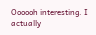Oooooh interesting. I actually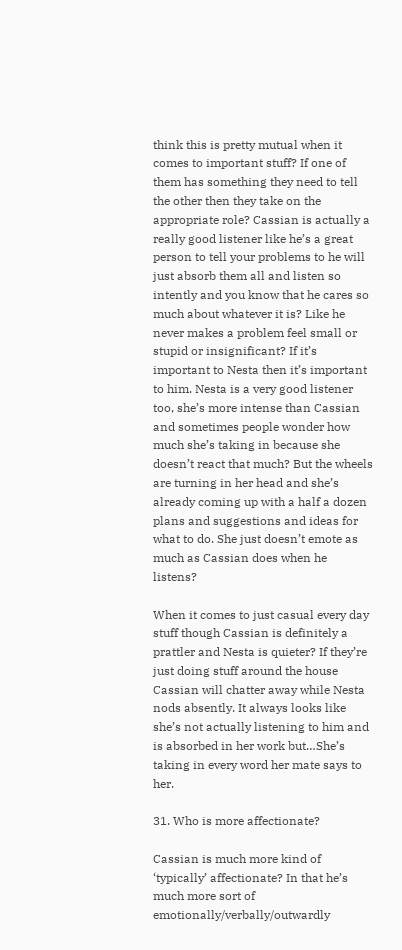think this is pretty mutual when it comes to important stuff? If one of them has something they need to tell the other then they take on the appropriate role? Cassian is actually a really good listener like he’s a great person to tell your problems to he will just absorb them all and listen so intently and you know that he cares so much about whatever it is? Like he never makes a problem feel small or stupid or insignificant? If it’s important to Nesta then it’s important to him. Nesta is a very good listener too, she’s more intense than Cassian and sometimes people wonder how much she’s taking in because she doesn’t react that much? But the wheels are turning in her head and she’s already coming up with a half a dozen plans and suggestions and ideas for what to do. She just doesn’t emote as much as Cassian does when he listens?

When it comes to just casual every day stuff though Cassian is definitely a prattler and Nesta is quieter? If they’re just doing stuff around the house Cassian will chatter away while Nesta nods absently. It always looks like she’s not actually listening to him and is absorbed in her work but…She’s taking in every word her mate says to her.

31. Who is more affectionate?

Cassian is much more kind of ‘typically’ affectionate? In that he’s much more sort of emotionally/verbally/outwardly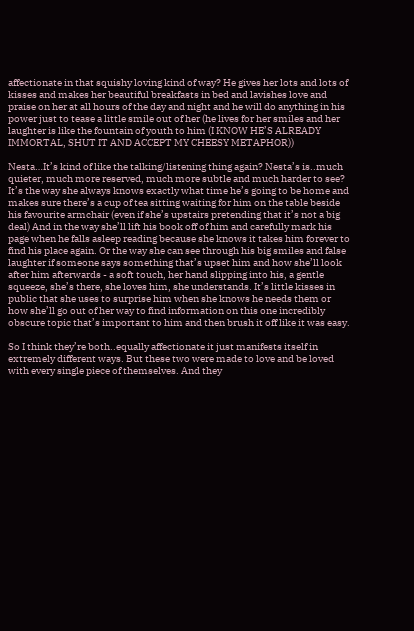affectionate in that squishy loving kind of way? He gives her lots and lots of kisses and makes her beautiful breakfasts in bed and lavishes love and praise on her at all hours of the day and night and he will do anything in his power just to tease a little smile out of her (he lives for her smiles and her laughter is like the fountain of youth to him (I KNOW HE’S ALREADY IMMORTAL, SHUT IT AND ACCEPT MY CHEESY METAPHOR))

Nesta…It’s kind of like the talking/listening thing again? Nesta’s is..much quieter, much more reserved, much more subtle and much harder to see? It’s the way she always knows exactly what time he’s going to be home and makes sure there’s a cup of tea sitting waiting for him on the table beside his favourite armchair (even if she’s upstairs pretending that it’s not a big deal) And in the way she’ll lift his book off of him and carefully mark his page when he falls asleep reading because she knows it takes him forever to find his place again. Or the way she can see through his big smiles and false laughter if someone says something that’s upset him and how she’ll look after him afterwards - a soft touch, her hand slipping into his, a gentle squeeze, she’s there, she loves him, she understands. It’s little kisses in public that she uses to surprise him when she knows he needs them or how she’ll go out of her way to find information on this one incredibly obscure topic that’s important to him and then brush it off like it was easy.

So I think they’re both..equally affectionate it just manifests itself in extremely different ways. But these two were made to love and be loved with every single piece of themselves. And they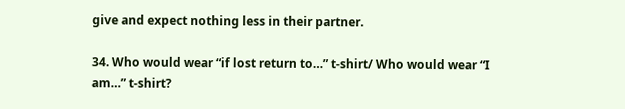give and expect nothing less in their partner.

34. Who would wear “if lost return to…” t-shirt/ Who would wear “I am…” t-shirt?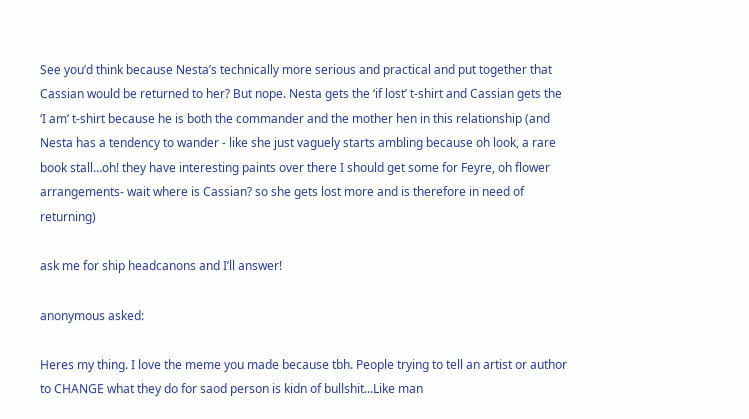See you’d think because Nesta’s technically more serious and practical and put together that Cassian would be returned to her? But nope. Nesta gets the ‘if lost’ t-shirt and Cassian gets the ‘I am’ t-shirt because he is both the commander and the mother hen in this relationship (and Nesta has a tendency to wander - like she just vaguely starts ambling because oh look, a rare book stall…oh! they have interesting paints over there I should get some for Feyre, oh flower arrangements- wait where is Cassian? so she gets lost more and is therefore in need of returning)

ask me for ship headcanons and I’ll answer!

anonymous asked:

Heres my thing. I love the meme you made because tbh. People trying to tell an artist or author to CHANGE what they do for saod person is kidn of bullshit...Like man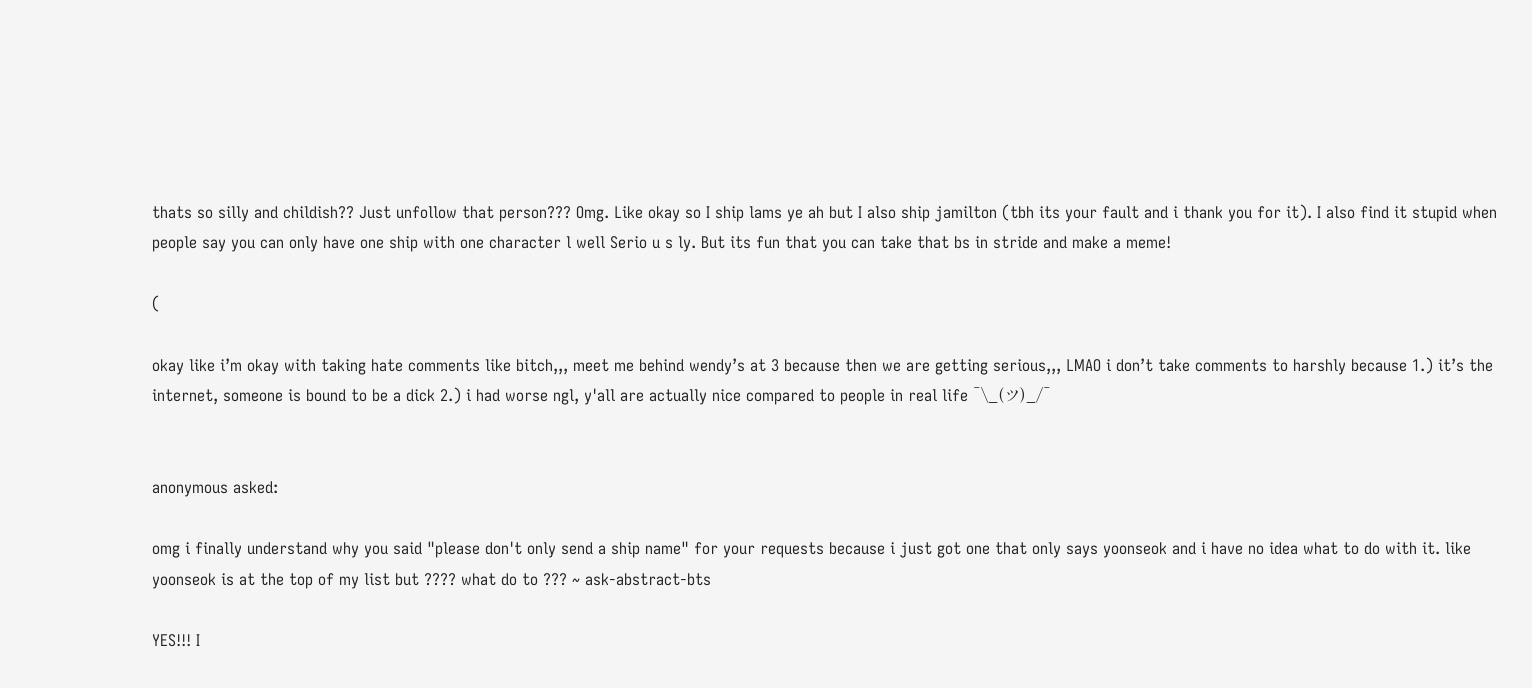thats so silly and childish?? Just unfollow that person??? Omg. Like okay so I ship lams ye ah but I also ship jamilton (tbh its your fault and i thank you for it). I also find it stupid when people say you can only have one ship with one character l well Serio u s ly. But its fun that you can take that bs in stride and make a meme!

(

okay like i’m okay with taking hate comments like bitch,,, meet me behind wendy’s at 3 because then we are getting serious,,, LMAO i don’t take comments to harshly because 1.) it’s the internet, someone is bound to be a dick 2.) i had worse ngl, y'all are actually nice compared to people in real life ¯\_(ツ)_/¯


anonymous asked:

omg i finally understand why you said "please don't only send a ship name" for your requests because i just got one that only says yoonseok and i have no idea what to do with it. like yoonseok is at the top of my list but ???? what do to ??? ~ ask-abstract-bts

YES!!! I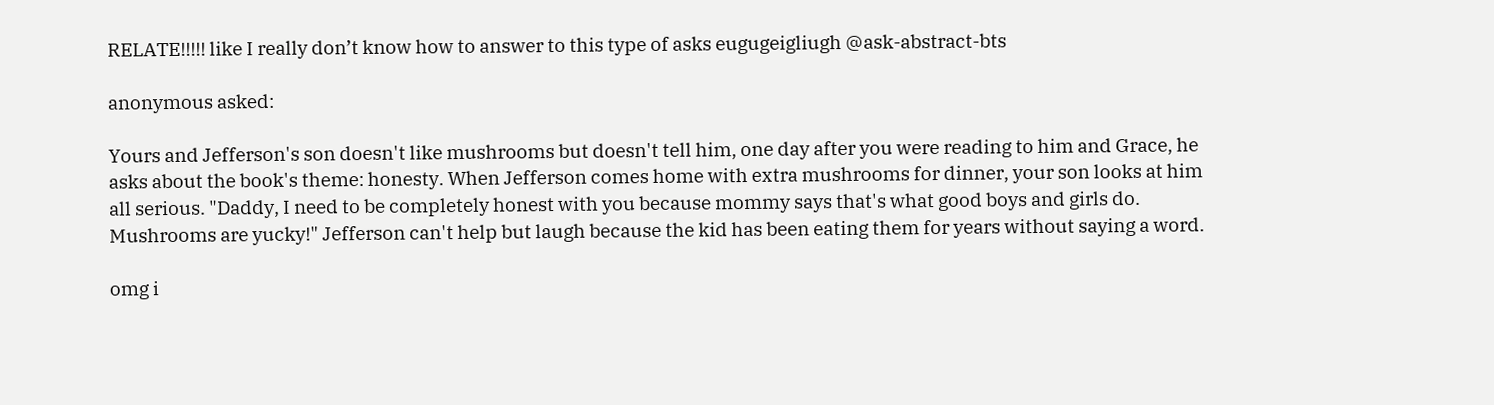RELATE!!!!! like I really don’t know how to answer to this type of asks eugugeigliugh @ask-abstract-bts

anonymous asked:

Yours and Jefferson's son doesn't like mushrooms but doesn't tell him, one day after you were reading to him and Grace, he asks about the book's theme: honesty. When Jefferson comes home with extra mushrooms for dinner, your son looks at him all serious. "Daddy, I need to be completely honest with you because mommy says that's what good boys and girls do. Mushrooms are yucky!" Jefferson can't help but laugh because the kid has been eating them for years without saying a word.

omg i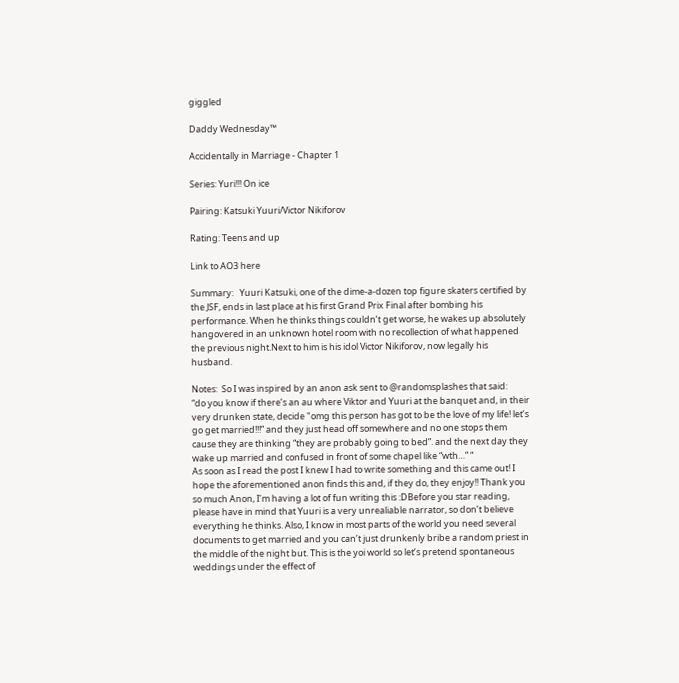giggled

Daddy Wednesday™

Accidentally in Marriage - Chapter 1

Series: Yuri!!! On ice

Pairing: Katsuki Yuuri/Victor Nikiforov

Rating: Teens and up

Link to AO3 here

Summary:   Yuuri Katsuki, one of the dime-a-dozen top figure skaters certified by the JSF, ends in last place at his first Grand Prix Final after bombing his performance. When he thinks things couldn’t get worse, he wakes up absolutely hangovered in an unknown hotel room with no recollection of what happened the previous night.Next to him is his idol Victor Nikiforov, now legally his husband.

Notes:  So I was inspired by an anon ask sent to @randomsplashes that said:
“do you know if there’s an au where Viktor and Yuuri at the banquet and, in their very drunken state, decide "omg this person has got to be the love of my life! let’s go get married!!!” and they just head off somewhere and no one stops them cause they are thinking “they are probably going to bed”. and the next day they wake up married and confused in front of some chapel like “wth…” “
As soon as I read the post I knew I had to write something and this came out! I hope the aforementioned anon finds this and, if they do, they enjoy!! Thank you so much Anon, I’m having a lot of fun writing this :DBefore you star reading, please have in mind that Yuuri is a very unrealiable narrator, so don’t believe everything he thinks. Also, I know in most parts of the world you need several documents to get married and you can’t just drunkenly bribe a random priest in the middle of the night but. This is the yoi world so let’s pretend spontaneous weddings under the effect of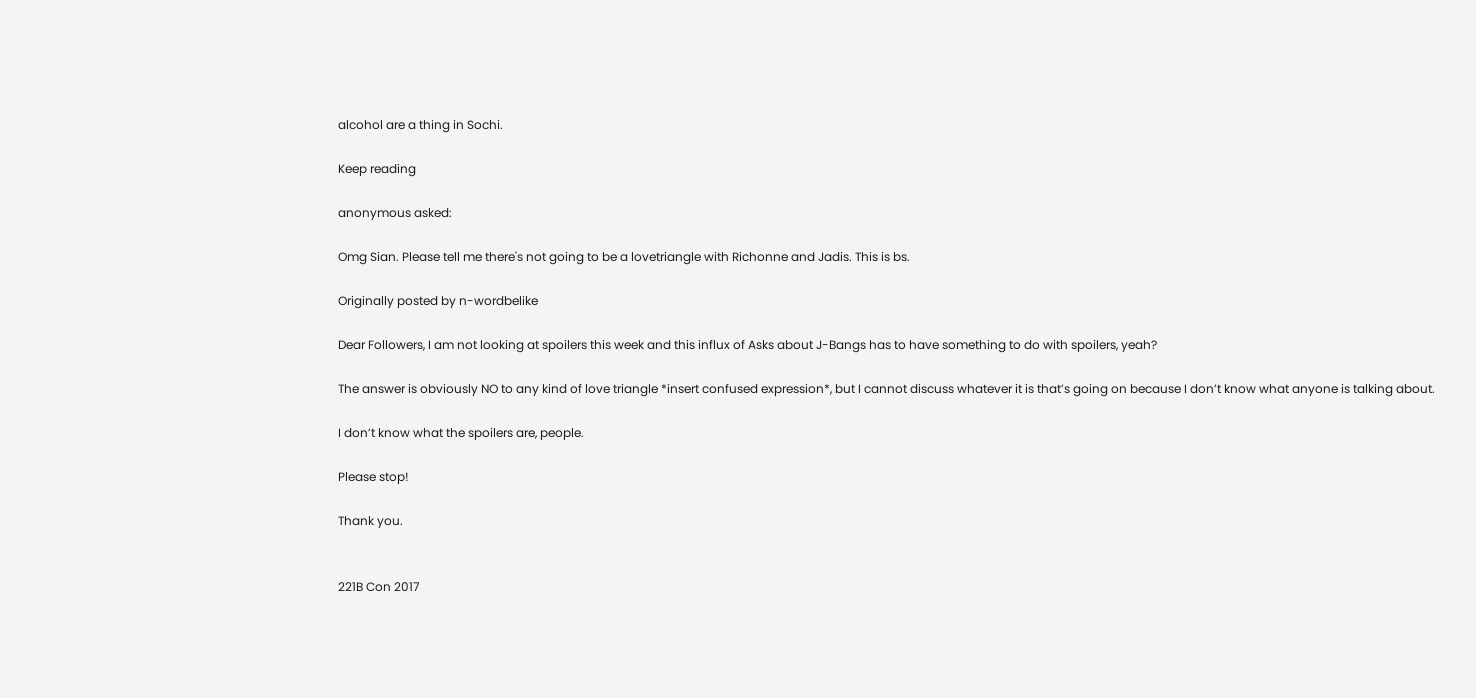alcohol are a thing in Sochi.

Keep reading

anonymous asked:

Omg Sian. Please tell me there's not going to be a lovetriangle with Richonne and Jadis. This is bs.

Originally posted by n-wordbelike

Dear Followers, I am not looking at spoilers this week and this influx of Asks about J-Bangs has to have something to do with spoilers, yeah?

The answer is obviously NO to any kind of love triangle *insert confused expression*, but I cannot discuss whatever it is that’s going on because I don’t know what anyone is talking about.

I don’t know what the spoilers are, people.

Please stop!

Thank you.


221B Con 2017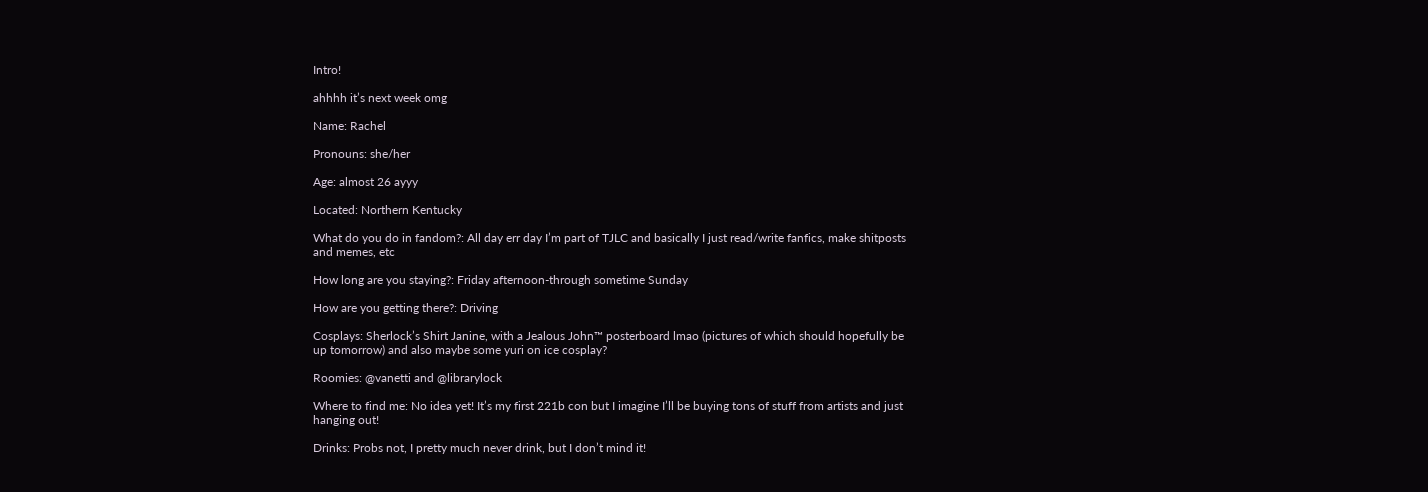Intro!

ahhhh it’s next week omg

Name: Rachel

Pronouns: she/her

Age: almost 26 ayyy

Located: Northern Kentucky

What do you do in fandom?: All day err day I’m part of TJLC and basically I just read/write fanfics, make shitposts and memes, etc

How long are you staying?: Friday afternoon-through sometime Sunday

How are you getting there?: Driving

Cosplays: Sherlock’s Shirt Janine, with a Jealous John™ posterboard lmao (pictures of which should hopefully be up tomorrow) and also maybe some yuri on ice cosplay?

Roomies: @vanetti and @librarylock

Where to find me: No idea yet! It’s my first 221b con but I imagine I’ll be buying tons of stuff from artists and just hanging out!

Drinks: Probs not, I pretty much never drink, but I don’t mind it!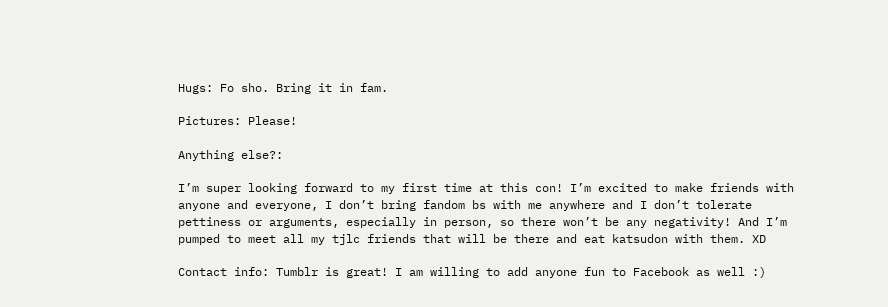Hugs: Fo sho. Bring it in fam.

Pictures: Please!

Anything else?:

I’m super looking forward to my first time at this con! I’m excited to make friends with anyone and everyone, I don’t bring fandom bs with me anywhere and I don’t tolerate pettiness or arguments, especially in person, so there won’t be any negativity! And I’m pumped to meet all my tjlc friends that will be there and eat katsudon with them. XD

Contact info: Tumblr is great! I am willing to add anyone fun to Facebook as well :)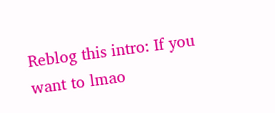Reblog this intro: If you want to lmao